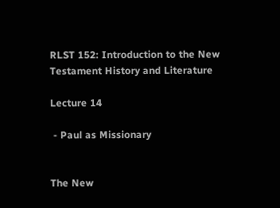RLST 152: Introduction to the New Testament History and Literature

Lecture 14

 - Paul as Missionary


The New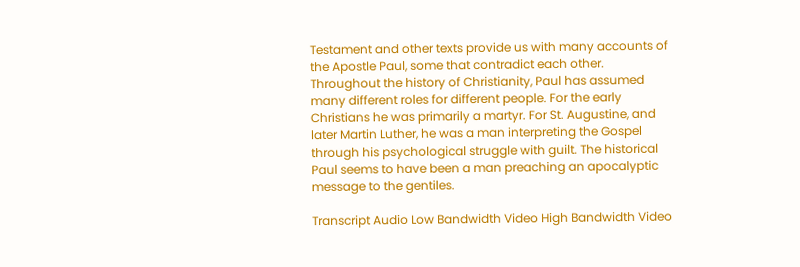Testament and other texts provide us with many accounts of the Apostle Paul, some that contradict each other. Throughout the history of Christianity, Paul has assumed many different roles for different people. For the early Christians he was primarily a martyr. For St. Augustine, and later Martin Luther, he was a man interpreting the Gospel through his psychological struggle with guilt. The historical Paul seems to have been a man preaching an apocalyptic message to the gentiles.

Transcript Audio Low Bandwidth Video High Bandwidth Video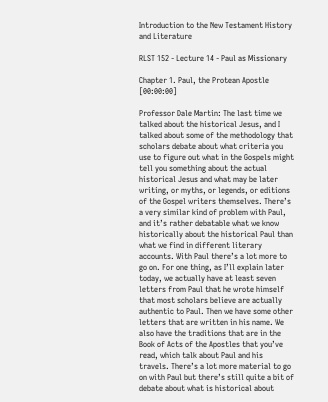Introduction to the New Testament History and Literature

RLST 152 - Lecture 14 - Paul as Missionary

Chapter 1. Paul, the Protean Apostle [00:00:00]

Professor Dale Martin: The last time we talked about the historical Jesus, and I talked about some of the methodology that scholars debate about what criteria you use to figure out what in the Gospels might tell you something about the actual historical Jesus and what may be later writing, or myths, or legends, or editions of the Gospel writers themselves. There’s a very similar kind of problem with Paul, and it’s rather debatable what we know historically about the historical Paul than what we find in different literary accounts. With Paul there’s a lot more to go on. For one thing, as I’ll explain later today, we actually have at least seven letters from Paul that he wrote himself that most scholars believe are actually authentic to Paul. Then we have some other letters that are written in his name. We also have the traditions that are in the Book of Acts of the Apostles that you’ve read, which talk about Paul and his travels. There’s a lot more material to go on with Paul but there’s still quite a bit of debate about what is historical about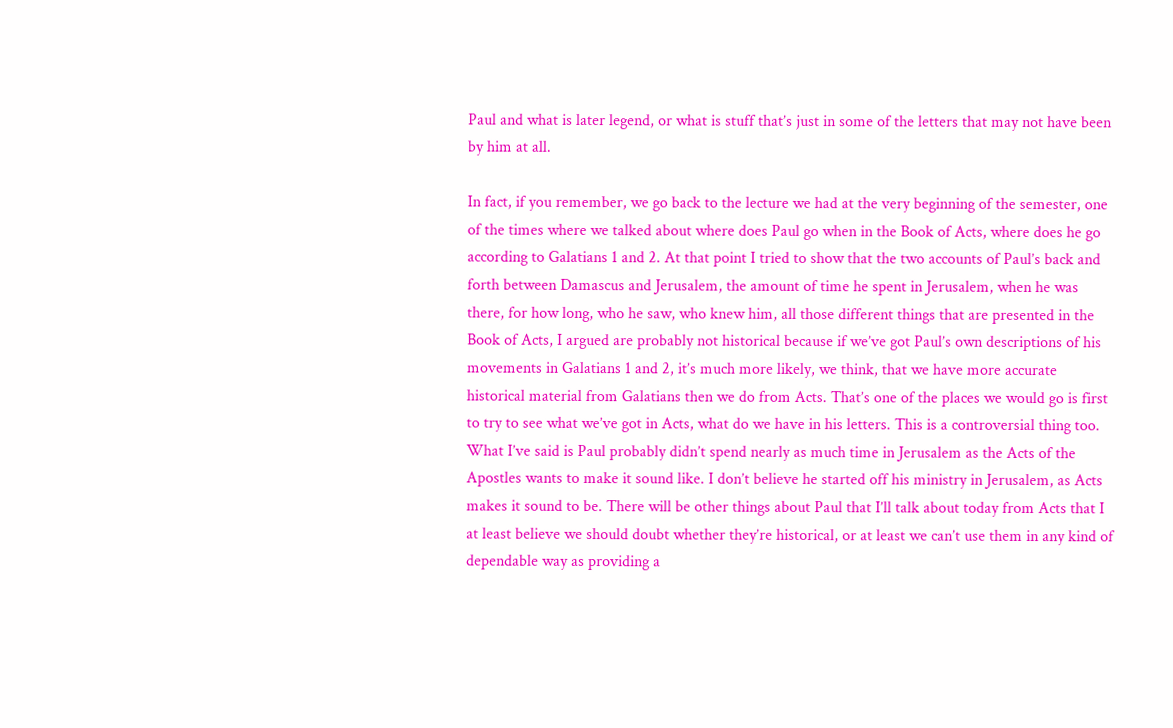Paul and what is later legend, or what is stuff that’s just in some of the letters that may not have been by him at all.

In fact, if you remember, we go back to the lecture we had at the very beginning of the semester, one of the times where we talked about where does Paul go when in the Book of Acts, where does he go according to Galatians 1 and 2. At that point I tried to show that the two accounts of Paul’s back and forth between Damascus and Jerusalem, the amount of time he spent in Jerusalem, when he was there, for how long, who he saw, who knew him, all those different things that are presented in the Book of Acts, I argued are probably not historical because if we’ve got Paul’s own descriptions of his movements in Galatians 1 and 2, it’s much more likely, we think, that we have more accurate historical material from Galatians then we do from Acts. That’s one of the places we would go is first to try to see what we’ve got in Acts, what do we have in his letters. This is a controversial thing too. What I’ve said is Paul probably didn’t spend nearly as much time in Jerusalem as the Acts of the Apostles wants to make it sound like. I don’t believe he started off his ministry in Jerusalem, as Acts makes it sound to be. There will be other things about Paul that I’ll talk about today from Acts that I at least believe we should doubt whether they’re historical, or at least we can’t use them in any kind of dependable way as providing a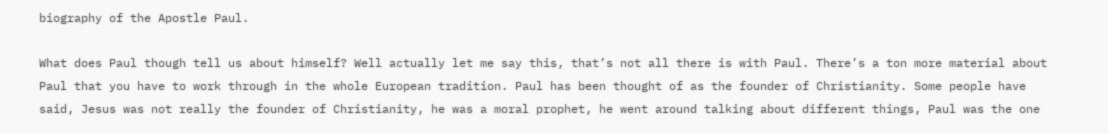biography of the Apostle Paul.

What does Paul though tell us about himself? Well actually let me say this, that’s not all there is with Paul. There’s a ton more material about Paul that you have to work through in the whole European tradition. Paul has been thought of as the founder of Christianity. Some people have said, Jesus was not really the founder of Christianity, he was a moral prophet, he went around talking about different things, Paul was the one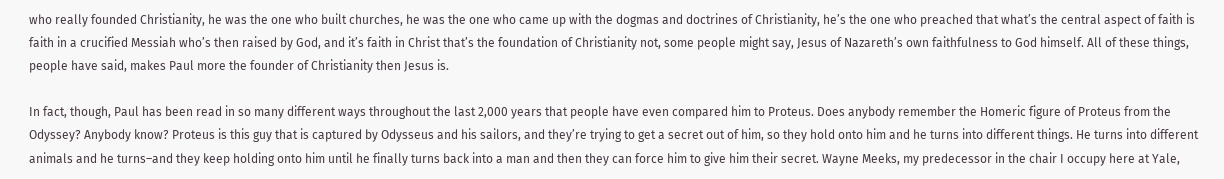who really founded Christianity, he was the one who built churches, he was the one who came up with the dogmas and doctrines of Christianity, he’s the one who preached that what’s the central aspect of faith is faith in a crucified Messiah who’s then raised by God, and it’s faith in Christ that’s the foundation of Christianity not, some people might say, Jesus of Nazareth’s own faithfulness to God himself. All of these things, people have said, makes Paul more the founder of Christianity then Jesus is.

In fact, though, Paul has been read in so many different ways throughout the last 2,000 years that people have even compared him to Proteus. Does anybody remember the Homeric figure of Proteus from the Odyssey? Anybody know? Proteus is this guy that is captured by Odysseus and his sailors, and they’re trying to get a secret out of him, so they hold onto him and he turns into different things. He turns into different animals and he turns–and they keep holding onto him until he finally turns back into a man and then they can force him to give him their secret. Wayne Meeks, my predecessor in the chair I occupy here at Yale,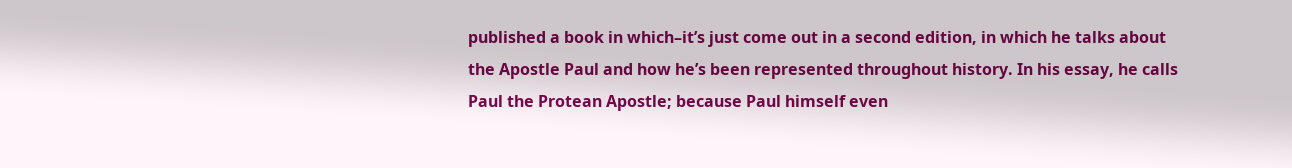published a book in which–it’s just come out in a second edition, in which he talks about the Apostle Paul and how he’s been represented throughout history. In his essay, he calls Paul the Protean Apostle; because Paul himself even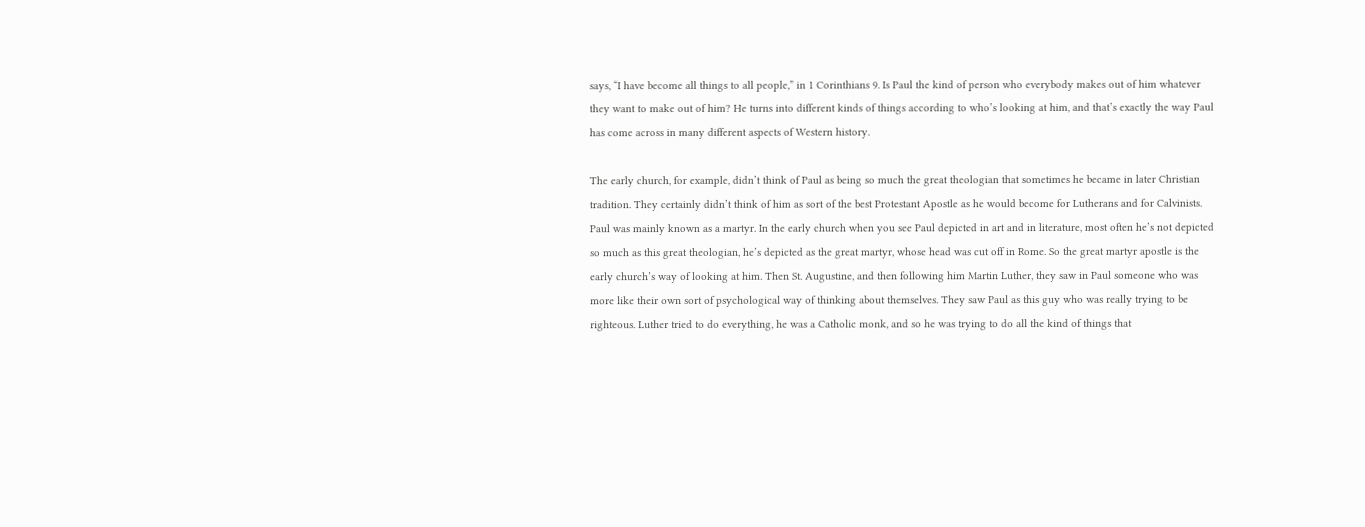says, “I have become all things to all people,” in 1 Corinthians 9. Is Paul the kind of person who everybody makes out of him whatever they want to make out of him? He turns into different kinds of things according to who’s looking at him, and that’s exactly the way Paul has come across in many different aspects of Western history.

The early church, for example, didn’t think of Paul as being so much the great theologian that sometimes he became in later Christian tradition. They certainly didn’t think of him as sort of the best Protestant Apostle as he would become for Lutherans and for Calvinists. Paul was mainly known as a martyr. In the early church when you see Paul depicted in art and in literature, most often he’s not depicted so much as this great theologian, he’s depicted as the great martyr, whose head was cut off in Rome. So the great martyr apostle is the early church’s way of looking at him. Then St. Augustine, and then following him Martin Luther, they saw in Paul someone who was more like their own sort of psychological way of thinking about themselves. They saw Paul as this guy who was really trying to be righteous. Luther tried to do everything, he was a Catholic monk, and so he was trying to do all the kind of things that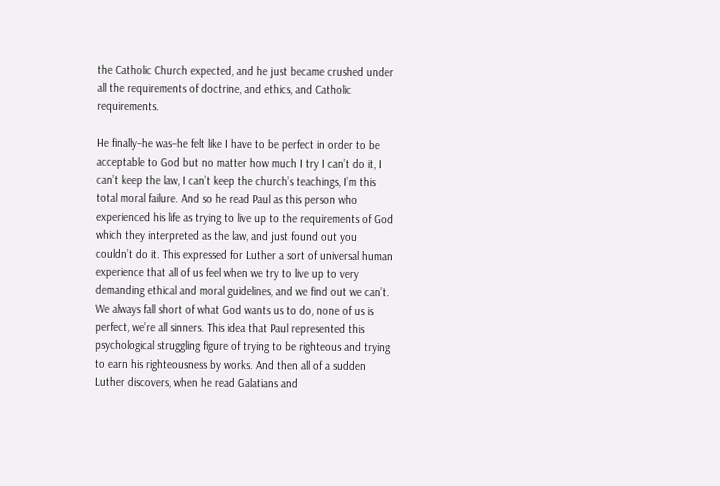the Catholic Church expected, and he just became crushed under all the requirements of doctrine, and ethics, and Catholic requirements.

He finally–he was–he felt like I have to be perfect in order to be acceptable to God but no matter how much I try I can’t do it, I can’t keep the law, I can’t keep the church’s teachings, I’m this total moral failure. And so he read Paul as this person who experienced his life as trying to live up to the requirements of God which they interpreted as the law, and just found out you couldn’t do it. This expressed for Luther a sort of universal human experience that all of us feel when we try to live up to very demanding ethical and moral guidelines, and we find out we can’t. We always fall short of what God wants us to do, none of us is perfect, we’re all sinners. This idea that Paul represented this psychological struggling figure of trying to be righteous and trying to earn his righteousness by works. And then all of a sudden Luther discovers, when he read Galatians and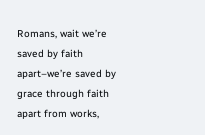Romans, wait we’re saved by faith apart–we’re saved by grace through faith apart from works,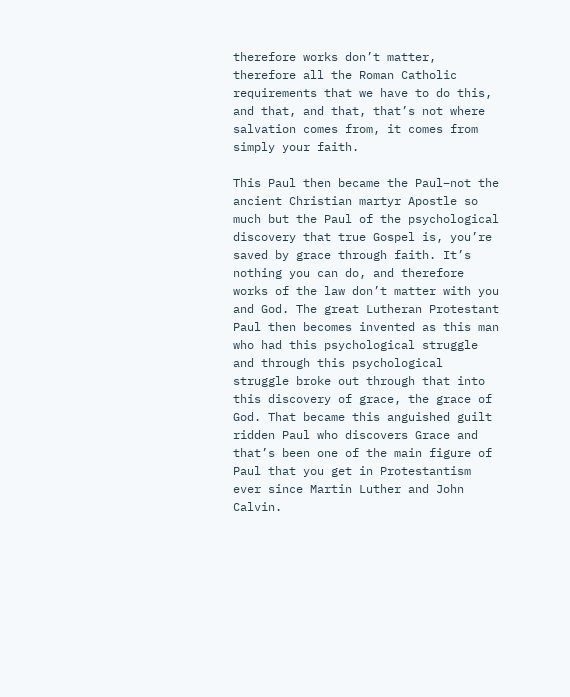therefore works don’t matter, therefore all the Roman Catholic requirements that we have to do this, and that, and that, that’s not where salvation comes from, it comes from simply your faith.

This Paul then became the Paul–not the ancient Christian martyr Apostle so much but the Paul of the psychological discovery that true Gospel is, you’re saved by grace through faith. It’s nothing you can do, and therefore works of the law don’t matter with you and God. The great Lutheran Protestant Paul then becomes invented as this man who had this psychological struggle and through this psychological struggle broke out through that into this discovery of grace, the grace of God. That became this anguished guilt ridden Paul who discovers Grace and that’s been one of the main figure of Paul that you get in Protestantism ever since Martin Luther and John Calvin.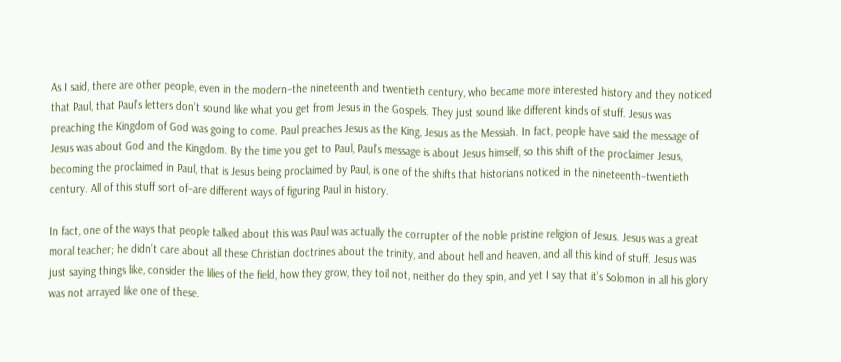As I said, there are other people, even in the modern–the nineteenth and twentieth century, who became more interested history and they noticed that Paul, that Paul’s letters don’t sound like what you get from Jesus in the Gospels. They just sound like different kinds of stuff. Jesus was preaching the Kingdom of God was going to come. Paul preaches Jesus as the King, Jesus as the Messiah. In fact, people have said the message of Jesus was about God and the Kingdom. By the time you get to Paul, Paul’s message is about Jesus himself, so this shift of the proclaimer Jesus, becoming the proclaimed in Paul, that is Jesus being proclaimed by Paul, is one of the shifts that historians noticed in the nineteenth–twentieth century. All of this stuff sort of–are different ways of figuring Paul in history.

In fact, one of the ways that people talked about this was Paul was actually the corrupter of the noble pristine religion of Jesus. Jesus was a great moral teacher; he didn’t care about all these Christian doctrines about the trinity, and about hell and heaven, and all this kind of stuff. Jesus was just saying things like, consider the lilies of the field, how they grow, they toil not, neither do they spin, and yet I say that it’s Solomon in all his glory was not arrayed like one of these.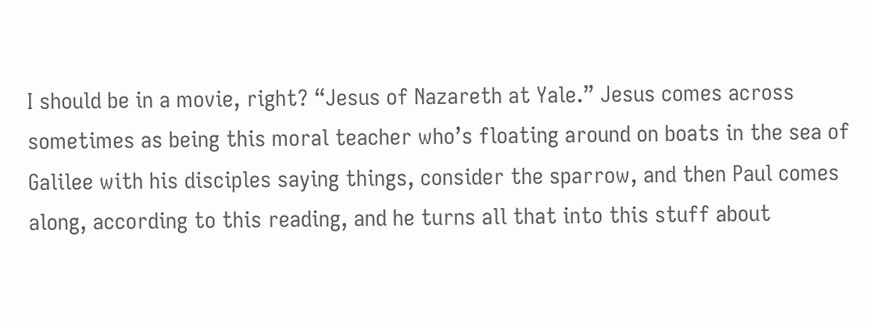I should be in a movie, right? “Jesus of Nazareth at Yale.” Jesus comes across sometimes as being this moral teacher who’s floating around on boats in the sea of Galilee with his disciples saying things, consider the sparrow, and then Paul comes along, according to this reading, and he turns all that into this stuff about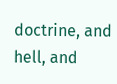doctrine, and hell, and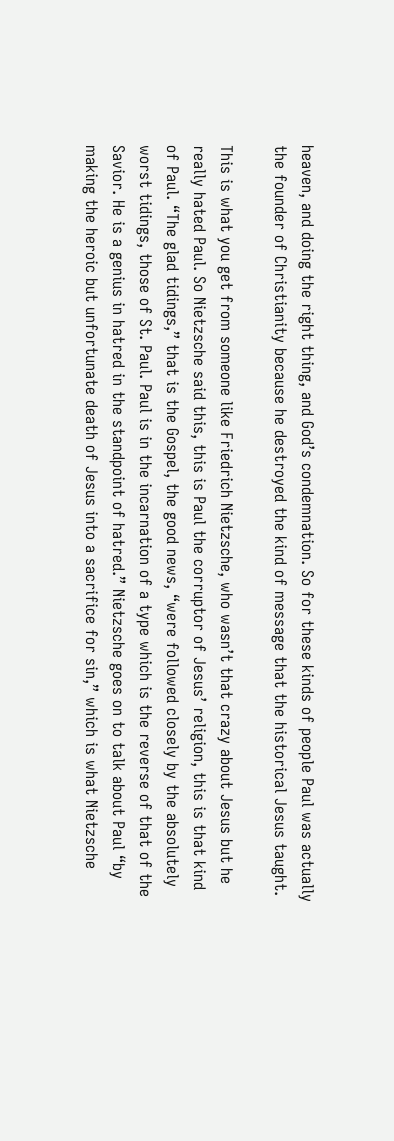heaven, and doing the right thing, and God’s condemnation. So for these kinds of people Paul was actually the founder of Christianity because he destroyed the kind of message that the historical Jesus taught.

This is what you get from someone like Friedrich Nietzsche, who wasn’t that crazy about Jesus but he really hated Paul. So Nietzsche said this, this is Paul the corruptor of Jesus’ religion, this is that kind of Paul. “The glad tidings,” that is the Gospel, the good news, “were followed closely by the absolutely worst tidings, those of St. Paul. Paul is in the incarnation of a type which is the reverse of that of the Savior. He is a genius in hatred in the standpoint of hatred.” Nietzsche goes on to talk about Paul “by making the heroic but unfortunate death of Jesus into a sacrifice for sin,” which is what Nietzsche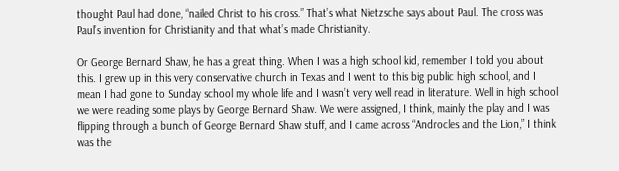thought Paul had done, “nailed Christ to his cross.” That’s what Nietzsche says about Paul. The cross was Paul’s invention for Christianity and that what’s made Christianity.

Or George Bernard Shaw, he has a great thing. When I was a high school kid, remember I told you about this. I grew up in this very conservative church in Texas and I went to this big public high school, and I mean I had gone to Sunday school my whole life and I wasn’t very well read in literature. Well in high school we were reading some plays by George Bernard Shaw. We were assigned, I think, mainly the play and I was flipping through a bunch of George Bernard Shaw stuff, and I came across “Androcles and the Lion,” I think was the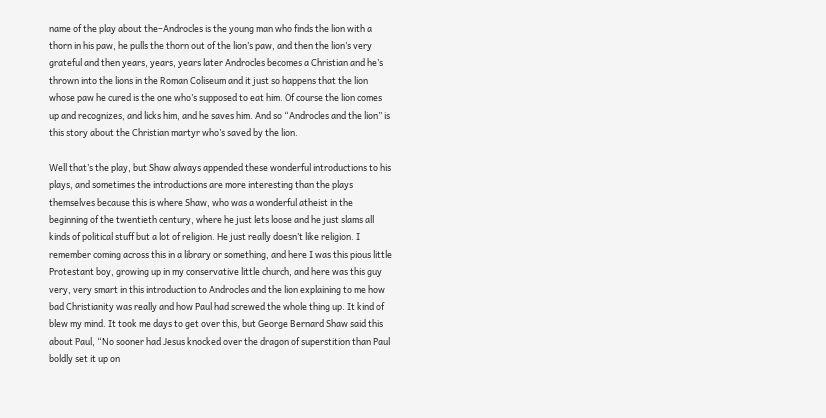name of the play about the–Androcles is the young man who finds the lion with a thorn in his paw, he pulls the thorn out of the lion’s paw, and then the lion’s very grateful and then years, years, years later Androcles becomes a Christian and he’s thrown into the lions in the Roman Coliseum and it just so happens that the lion whose paw he cured is the one who’s supposed to eat him. Of course the lion comes up and recognizes, and licks him, and he saves him. And so “Androcles and the lion” is this story about the Christian martyr who’s saved by the lion.

Well that’s the play, but Shaw always appended these wonderful introductions to his plays, and sometimes the introductions are more interesting than the plays themselves because this is where Shaw, who was a wonderful atheist in the beginning of the twentieth century, where he just lets loose and he just slams all kinds of political stuff but a lot of religion. He just really doesn’t like religion. I remember coming across this in a library or something, and here I was this pious little Protestant boy, growing up in my conservative little church, and here was this guy very, very smart in this introduction to Androcles and the lion explaining to me how bad Christianity was really and how Paul had screwed the whole thing up. It kind of blew my mind. It took me days to get over this, but George Bernard Shaw said this about Paul, “No sooner had Jesus knocked over the dragon of superstition than Paul boldly set it up on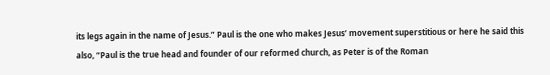its legs again in the name of Jesus.” Paul is the one who makes Jesus’ movement superstitious or here he said this also, “Paul is the true head and founder of our reformed church, as Peter is of the Roman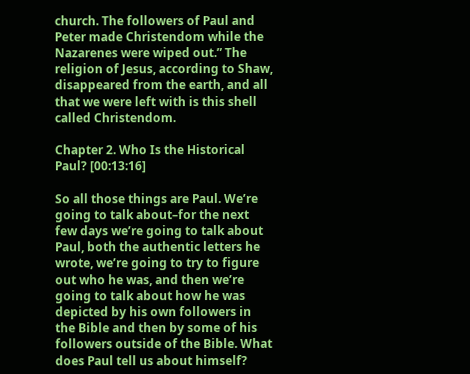church. The followers of Paul and Peter made Christendom while the Nazarenes were wiped out.” The religion of Jesus, according to Shaw, disappeared from the earth, and all that we were left with is this shell called Christendom.

Chapter 2. Who Is the Historical Paul? [00:13:16]

So all those things are Paul. We’re going to talk about–for the next few days we’re going to talk about Paul, both the authentic letters he wrote, we’re going to try to figure out who he was, and then we’re going to talk about how he was depicted by his own followers in the Bible and then by some of his followers outside of the Bible. What does Paul tell us about himself?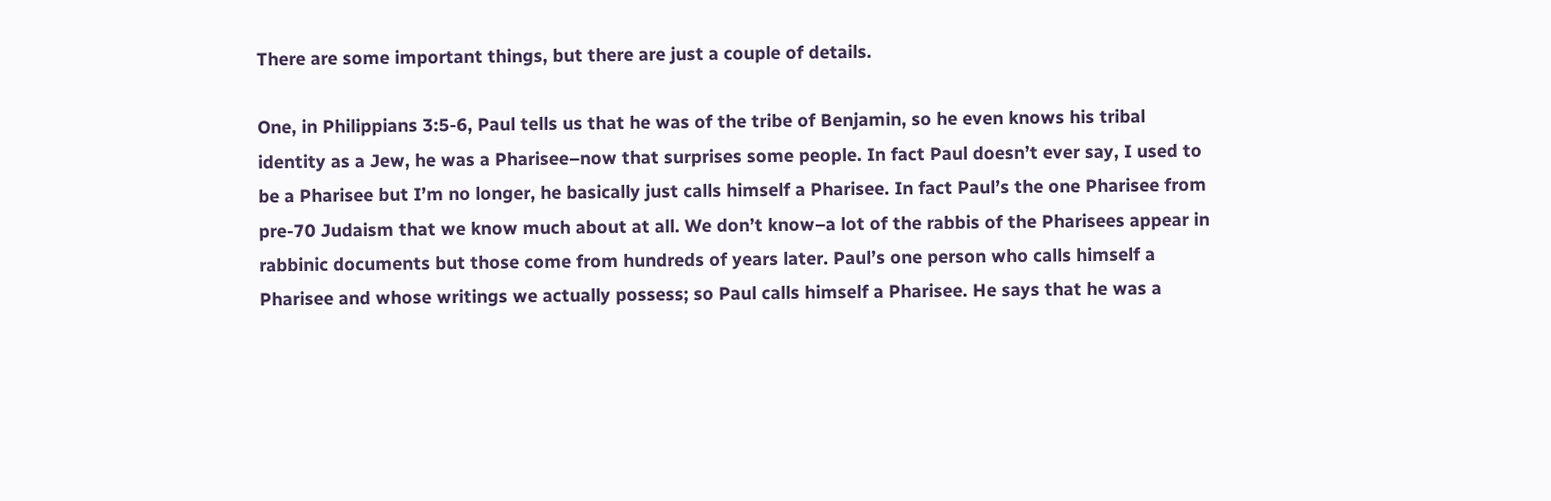There are some important things, but there are just a couple of details.

One, in Philippians 3:5-6, Paul tells us that he was of the tribe of Benjamin, so he even knows his tribal identity as a Jew, he was a Pharisee–now that surprises some people. In fact Paul doesn’t ever say, I used to be a Pharisee but I’m no longer, he basically just calls himself a Pharisee. In fact Paul’s the one Pharisee from pre-70 Judaism that we know much about at all. We don’t know–a lot of the rabbis of the Pharisees appear in rabbinic documents but those come from hundreds of years later. Paul’s one person who calls himself a Pharisee and whose writings we actually possess; so Paul calls himself a Pharisee. He says that he was a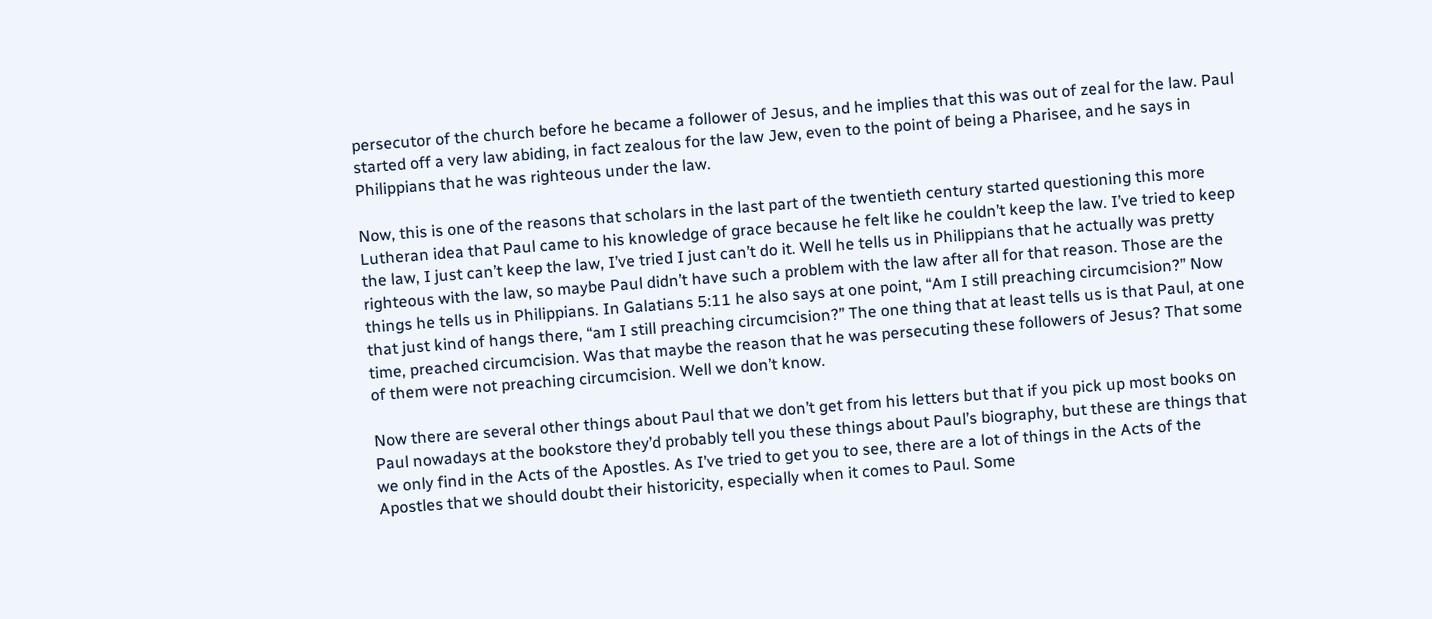persecutor of the church before he became a follower of Jesus, and he implies that this was out of zeal for the law. Paul started off a very law abiding, in fact zealous for the law Jew, even to the point of being a Pharisee, and he says in Philippians that he was righteous under the law.

Now, this is one of the reasons that scholars in the last part of the twentieth century started questioning this more Lutheran idea that Paul came to his knowledge of grace because he felt like he couldn’t keep the law. I’ve tried to keep the law, I just can’t keep the law, I’ve tried I just can’t do it. Well he tells us in Philippians that he actually was pretty righteous with the law, so maybe Paul didn’t have such a problem with the law after all for that reason. Those are the things he tells us in Philippians. In Galatians 5:11 he also says at one point, “Am I still preaching circumcision?” Now that just kind of hangs there, “am I still preaching circumcision?” The one thing that at least tells us is that Paul, at one time, preached circumcision. Was that maybe the reason that he was persecuting these followers of Jesus? That some of them were not preaching circumcision. Well we don’t know.

Now there are several other things about Paul that we don’t get from his letters but that if you pick up most books on Paul nowadays at the bookstore they’d probably tell you these things about Paul’s biography, but these are things that we only find in the Acts of the Apostles. As I’ve tried to get you to see, there are a lot of things in the Acts of the Apostles that we should doubt their historicity, especially when it comes to Paul. Some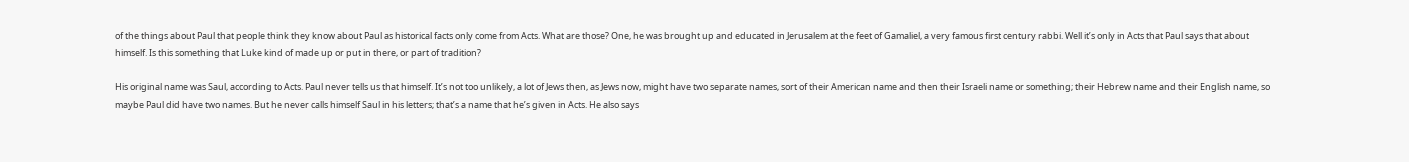of the things about Paul that people think they know about Paul as historical facts only come from Acts. What are those? One, he was brought up and educated in Jerusalem at the feet of Gamaliel, a very famous first century rabbi. Well it’s only in Acts that Paul says that about himself. Is this something that Luke kind of made up or put in there, or part of tradition?

His original name was Saul, according to Acts. Paul never tells us that himself. It’s not too unlikely, a lot of Jews then, as Jews now, might have two separate names, sort of their American name and then their Israeli name or something; their Hebrew name and their English name, so maybe Paul did have two names. But he never calls himself Saul in his letters; that’s a name that he’s given in Acts. He also says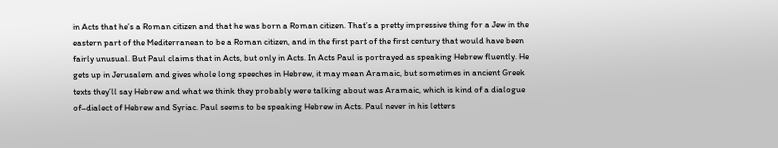in Acts that he’s a Roman citizen and that he was born a Roman citizen. That’s a pretty impressive thing for a Jew in the eastern part of the Mediterranean to be a Roman citizen, and in the first part of the first century that would have been fairly unusual. But Paul claims that in Acts, but only in Acts. In Acts Paul is portrayed as speaking Hebrew fluently. He gets up in Jerusalem and gives whole long speeches in Hebrew, it may mean Aramaic, but sometimes in ancient Greek texts they’ll say Hebrew and what we think they probably were talking about was Aramaic, which is kind of a dialogue of–dialect of Hebrew and Syriac. Paul seems to be speaking Hebrew in Acts. Paul never in his letters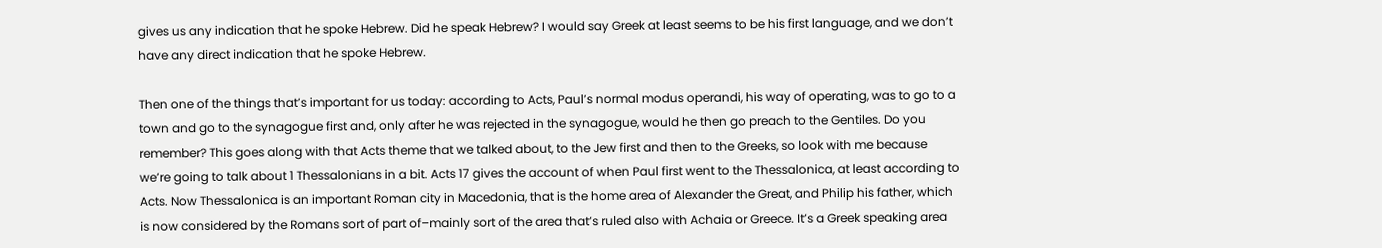gives us any indication that he spoke Hebrew. Did he speak Hebrew? I would say Greek at least seems to be his first language, and we don’t have any direct indication that he spoke Hebrew.

Then one of the things that’s important for us today: according to Acts, Paul’s normal modus operandi, his way of operating, was to go to a town and go to the synagogue first and, only after he was rejected in the synagogue, would he then go preach to the Gentiles. Do you remember? This goes along with that Acts theme that we talked about, to the Jew first and then to the Greeks, so look with me because we’re going to talk about 1 Thessalonians in a bit. Acts 17 gives the account of when Paul first went to the Thessalonica, at least according to Acts. Now Thessalonica is an important Roman city in Macedonia, that is the home area of Alexander the Great, and Philip his father, which is now considered by the Romans sort of part of–mainly sort of the area that’s ruled also with Achaia or Greece. It’s a Greek speaking area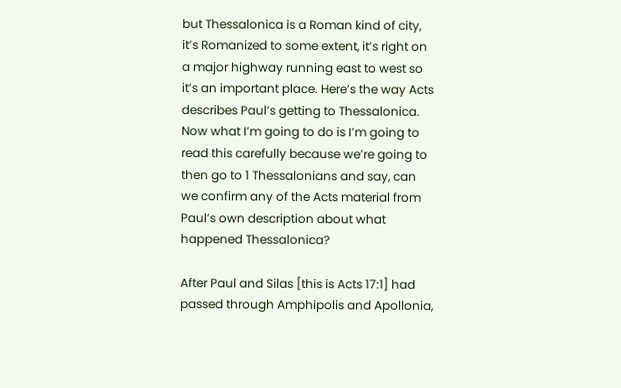but Thessalonica is a Roman kind of city, it’s Romanized to some extent, it’s right on a major highway running east to west so it’s an important place. Here’s the way Acts describes Paul’s getting to Thessalonica. Now what I’m going to do is I’m going to read this carefully because we’re going to then go to 1 Thessalonians and say, can we confirm any of the Acts material from Paul’s own description about what happened Thessalonica?

After Paul and Silas [this is Acts 17:1] had passed through Amphipolis and Apollonia,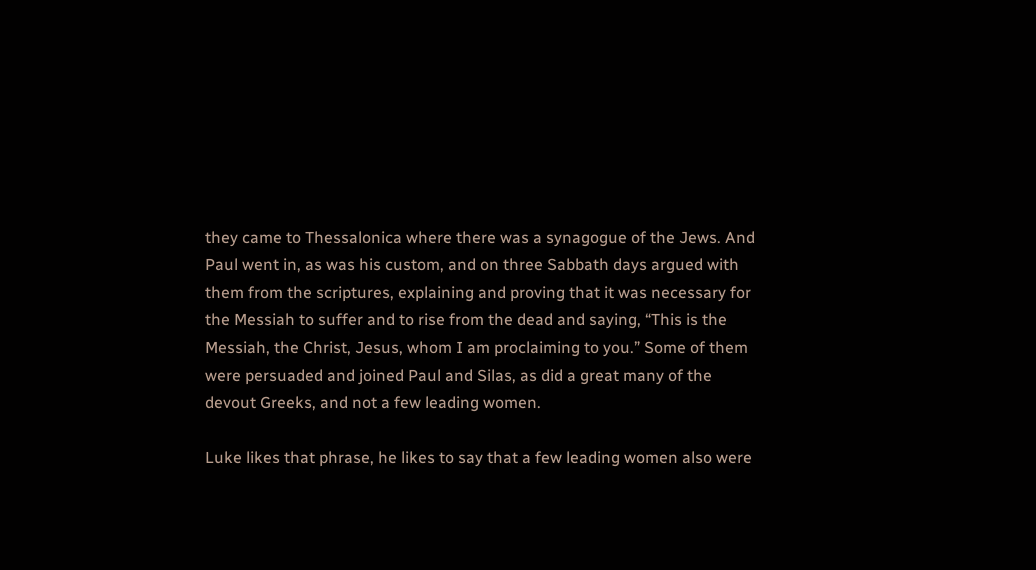they came to Thessalonica where there was a synagogue of the Jews. And Paul went in, as was his custom, and on three Sabbath days argued with them from the scriptures, explaining and proving that it was necessary for the Messiah to suffer and to rise from the dead and saying, “This is the Messiah, the Christ, Jesus, whom I am proclaiming to you.” Some of them were persuaded and joined Paul and Silas, as did a great many of the devout Greeks, and not a few leading women.

Luke likes that phrase, he likes to say that a few leading women also were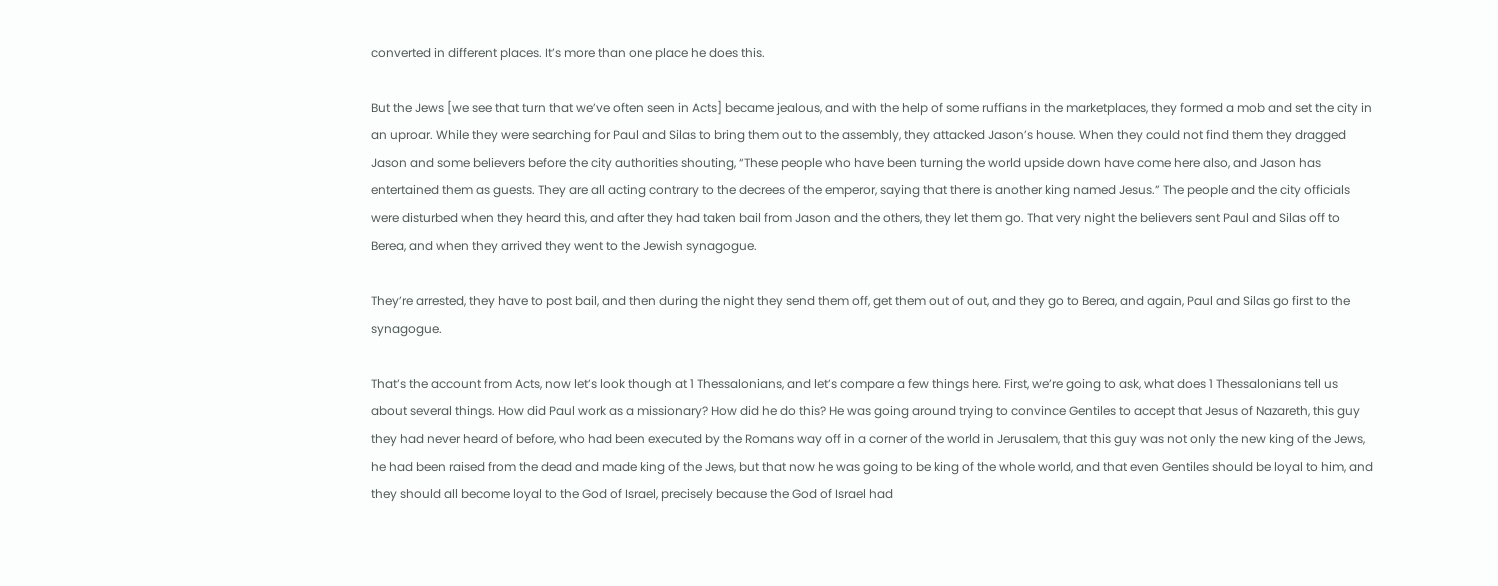converted in different places. It’s more than one place he does this.

But the Jews [we see that turn that we’ve often seen in Acts] became jealous, and with the help of some ruffians in the marketplaces, they formed a mob and set the city in an uproar. While they were searching for Paul and Silas to bring them out to the assembly, they attacked Jason’s house. When they could not find them they dragged Jason and some believers before the city authorities shouting, “These people who have been turning the world upside down have come here also, and Jason has entertained them as guests. They are all acting contrary to the decrees of the emperor, saying that there is another king named Jesus.” The people and the city officials were disturbed when they heard this, and after they had taken bail from Jason and the others, they let them go. That very night the believers sent Paul and Silas off to Berea, and when they arrived they went to the Jewish synagogue.

They’re arrested, they have to post bail, and then during the night they send them off, get them out of out, and they go to Berea, and again, Paul and Silas go first to the synagogue.

That’s the account from Acts, now let’s look though at 1 Thessalonians, and let’s compare a few things here. First, we’re going to ask, what does 1 Thessalonians tell us about several things. How did Paul work as a missionary? How did he do this? He was going around trying to convince Gentiles to accept that Jesus of Nazareth, this guy they had never heard of before, who had been executed by the Romans way off in a corner of the world in Jerusalem, that this guy was not only the new king of the Jews, he had been raised from the dead and made king of the Jews, but that now he was going to be king of the whole world, and that even Gentiles should be loyal to him, and they should all become loyal to the God of Israel, precisely because the God of Israel had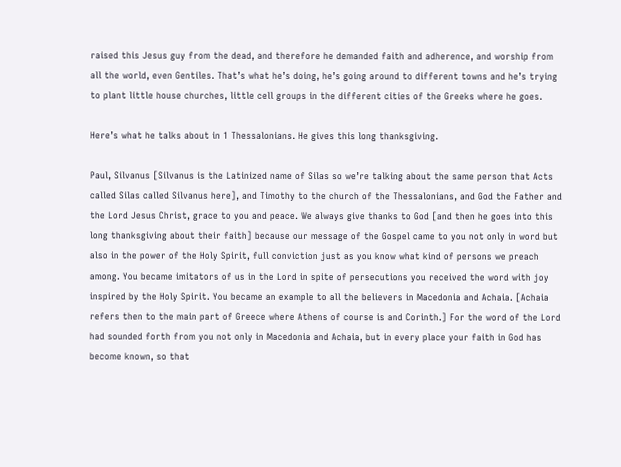raised this Jesus guy from the dead, and therefore he demanded faith and adherence, and worship from all the world, even Gentiles. That’s what he’s doing, he’s going around to different towns and he’s trying to plant little house churches, little cell groups in the different cities of the Greeks where he goes.

Here’s what he talks about in 1 Thessalonians. He gives this long thanksgiving.

Paul, Silvanus [Silvanus is the Latinized name of Silas so we’re talking about the same person that Acts called Silas called Silvanus here], and Timothy to the church of the Thessalonians, and God the Father and the Lord Jesus Christ, grace to you and peace. We always give thanks to God [and then he goes into this long thanksgiving about their faith] because our message of the Gospel came to you not only in word but also in the power of the Holy Spirit, full conviction just as you know what kind of persons we preach among. You became imitators of us in the Lord in spite of persecutions you received the word with joy inspired by the Holy Spirit. You became an example to all the believers in Macedonia and Achaia. [Achaia refers then to the main part of Greece where Athens of course is and Corinth.] For the word of the Lord had sounded forth from you not only in Macedonia and Achaia, but in every place your faith in God has become known, so that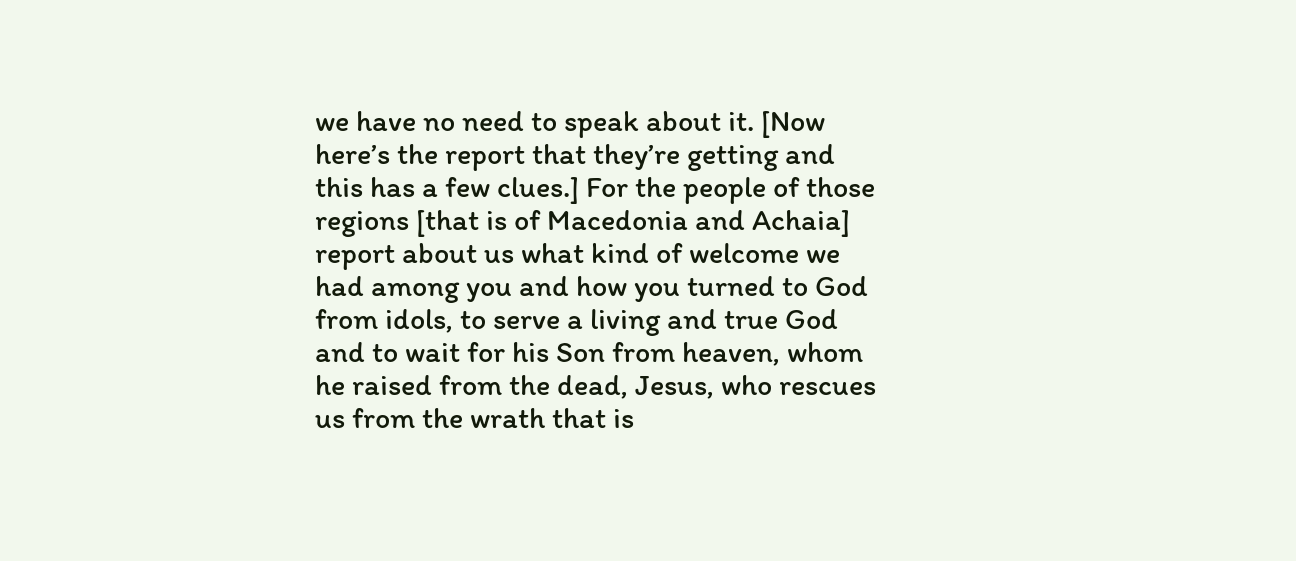we have no need to speak about it. [Now here’s the report that they’re getting and this has a few clues.] For the people of those regions [that is of Macedonia and Achaia] report about us what kind of welcome we had among you and how you turned to God from idols, to serve a living and true God and to wait for his Son from heaven, whom he raised from the dead, Jesus, who rescues us from the wrath that is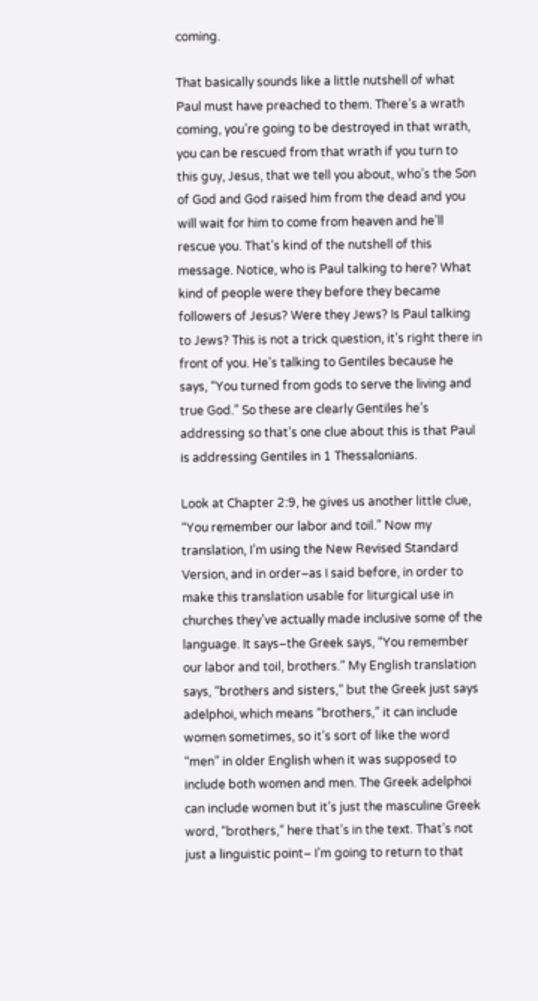coming.

That basically sounds like a little nutshell of what Paul must have preached to them. There’s a wrath coming, you’re going to be destroyed in that wrath, you can be rescued from that wrath if you turn to this guy, Jesus, that we tell you about, who’s the Son of God and God raised him from the dead and you will wait for him to come from heaven and he’ll rescue you. That’s kind of the nutshell of this message. Notice, who is Paul talking to here? What kind of people were they before they became followers of Jesus? Were they Jews? Is Paul talking to Jews? This is not a trick question, it’s right there in front of you. He’s talking to Gentiles because he says, “You turned from gods to serve the living and true God.” So these are clearly Gentiles he’s addressing so that’s one clue about this is that Paul is addressing Gentiles in 1 Thessalonians.

Look at Chapter 2:9, he gives us another little clue, “You remember our labor and toil.” Now my translation, I’m using the New Revised Standard Version, and in order–as I said before, in order to make this translation usable for liturgical use in churches they’ve actually made inclusive some of the language. It says–the Greek says, “You remember our labor and toil, brothers.” My English translation says, “brothers and sisters,” but the Greek just says adelphoi, which means “brothers,” it can include women sometimes, so it’s sort of like the word “men” in older English when it was supposed to include both women and men. The Greek adelphoi can include women but it’s just the masculine Greek word, “brothers,” here that’s in the text. That’s not just a linguistic point– I’m going to return to that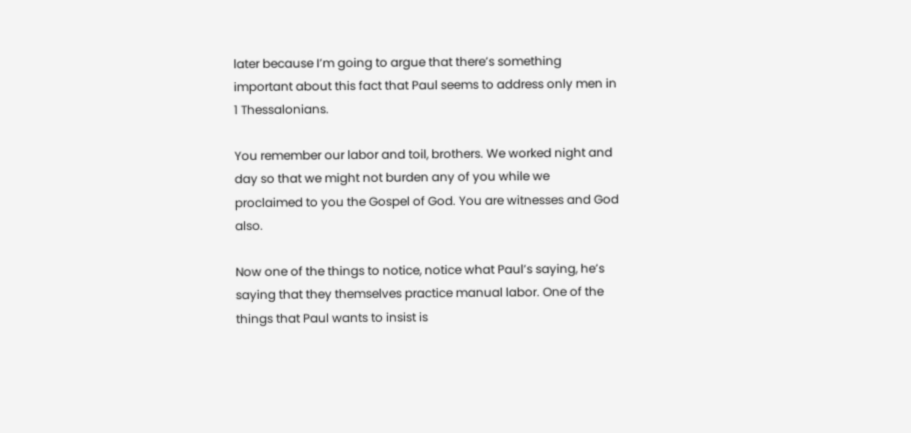later because I’m going to argue that there’s something important about this fact that Paul seems to address only men in 1 Thessalonians.

You remember our labor and toil, brothers. We worked night and day so that we might not burden any of you while we proclaimed to you the Gospel of God. You are witnesses and God also.

Now one of the things to notice, notice what Paul’s saying, he’s saying that they themselves practice manual labor. One of the things that Paul wants to insist is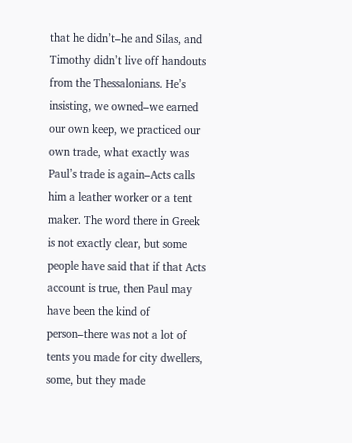that he didn’t–he and Silas, and Timothy didn’t live off handouts from the Thessalonians. He’s insisting, we owned–we earned our own keep, we practiced our own trade, what exactly was Paul’s trade is again–Acts calls him a leather worker or a tent maker. The word there in Greek is not exactly clear, but some people have said that if that Acts account is true, then Paul may have been the kind of person–there was not a lot of tents you made for city dwellers, some, but they made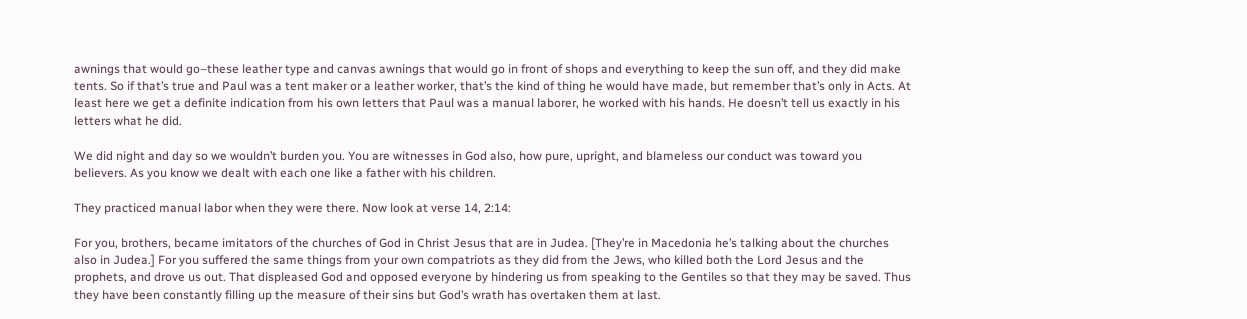awnings that would go–these leather type and canvas awnings that would go in front of shops and everything to keep the sun off, and they did make tents. So if that’s true and Paul was a tent maker or a leather worker, that’s the kind of thing he would have made, but remember that’s only in Acts. At least here we get a definite indication from his own letters that Paul was a manual laborer, he worked with his hands. He doesn’t tell us exactly in his letters what he did.

We did night and day so we wouldn’t burden you. You are witnesses in God also, how pure, upright, and blameless our conduct was toward you believers. As you know we dealt with each one like a father with his children.

They practiced manual labor when they were there. Now look at verse 14, 2:14:

For you, brothers, became imitators of the churches of God in Christ Jesus that are in Judea. [They’re in Macedonia he’s talking about the churches also in Judea.] For you suffered the same things from your own compatriots as they did from the Jews, who killed both the Lord Jesus and the prophets, and drove us out. That displeased God and opposed everyone by hindering us from speaking to the Gentiles so that they may be saved. Thus they have been constantly filling up the measure of their sins but God’s wrath has overtaken them at last.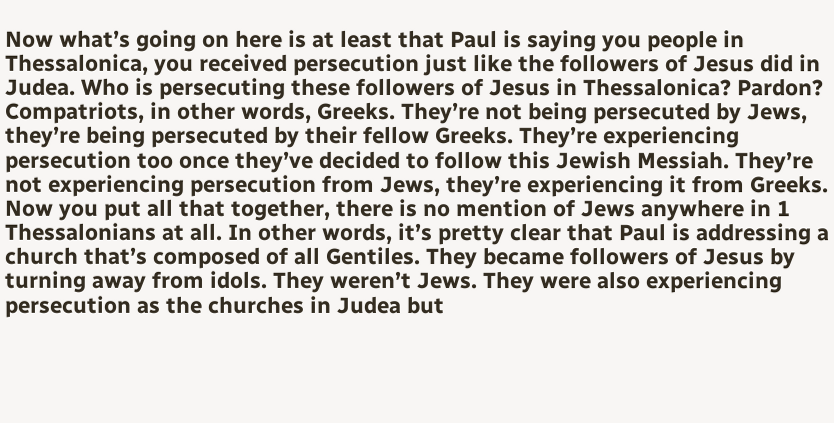Now what’s going on here is at least that Paul is saying you people in Thessalonica, you received persecution just like the followers of Jesus did in Judea. Who is persecuting these followers of Jesus in Thessalonica? Pardon? Compatriots, in other words, Greeks. They’re not being persecuted by Jews, they’re being persecuted by their fellow Greeks. They’re experiencing persecution too once they’ve decided to follow this Jewish Messiah. They’re not experiencing persecution from Jews, they’re experiencing it from Greeks. Now you put all that together, there is no mention of Jews anywhere in 1 Thessalonians at all. In other words, it’s pretty clear that Paul is addressing a church that’s composed of all Gentiles. They became followers of Jesus by turning away from idols. They weren’t Jews. They were also experiencing persecution as the churches in Judea but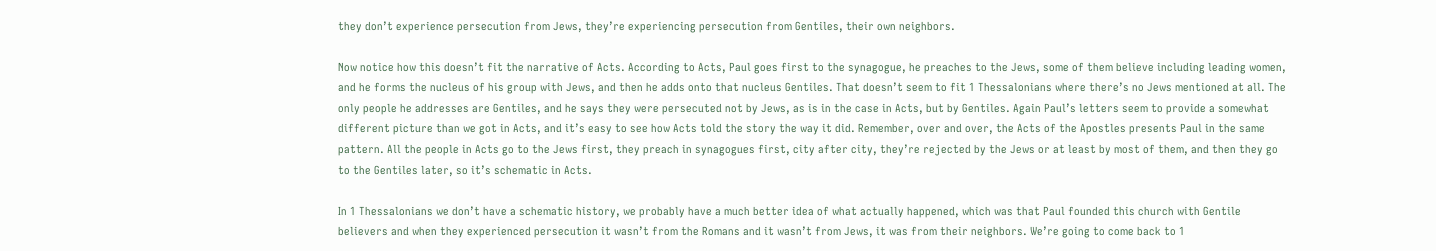they don’t experience persecution from Jews, they’re experiencing persecution from Gentiles, their own neighbors.

Now notice how this doesn’t fit the narrative of Acts. According to Acts, Paul goes first to the synagogue, he preaches to the Jews, some of them believe including leading women, and he forms the nucleus of his group with Jews, and then he adds onto that nucleus Gentiles. That doesn’t seem to fit 1 Thessalonians where there’s no Jews mentioned at all. The only people he addresses are Gentiles, and he says they were persecuted not by Jews, as is in the case in Acts, but by Gentiles. Again Paul’s letters seem to provide a somewhat different picture than we got in Acts, and it’s easy to see how Acts told the story the way it did. Remember, over and over, the Acts of the Apostles presents Paul in the same pattern. All the people in Acts go to the Jews first, they preach in synagogues first, city after city, they’re rejected by the Jews or at least by most of them, and then they go to the Gentiles later, so it’s schematic in Acts.

In 1 Thessalonians we don’t have a schematic history, we probably have a much better idea of what actually happened, which was that Paul founded this church with Gentile believers and when they experienced persecution it wasn’t from the Romans and it wasn’t from Jews, it was from their neighbors. We’re going to come back to 1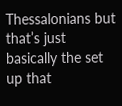Thessalonians but that’s just basically the set up that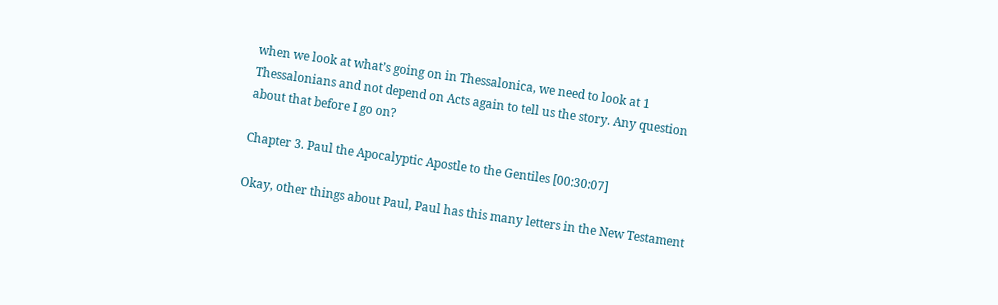when we look at what’s going on in Thessalonica, we need to look at 1 Thessalonians and not depend on Acts again to tell us the story. Any question about that before I go on?

Chapter 3. Paul the Apocalyptic Apostle to the Gentiles [00:30:07]

Okay, other things about Paul, Paul has this many letters in the New Testament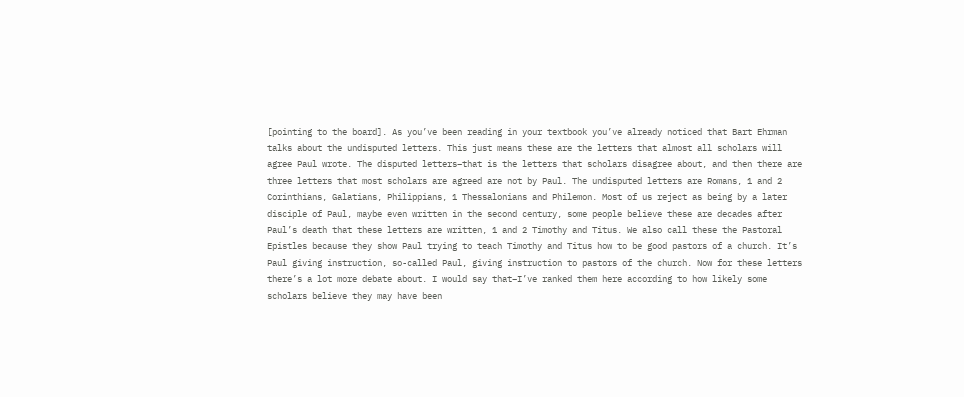[pointing to the board]. As you’ve been reading in your textbook you’ve already noticed that Bart Ehrman talks about the undisputed letters. This just means these are the letters that almost all scholars will agree Paul wrote. The disputed letters–that is the letters that scholars disagree about, and then there are three letters that most scholars are agreed are not by Paul. The undisputed letters are Romans, 1 and 2 Corinthians, Galatians, Philippians, 1 Thessalonians and Philemon. Most of us reject as being by a later disciple of Paul, maybe even written in the second century, some people believe these are decades after Paul’s death that these letters are written, 1 and 2 Timothy and Titus. We also call these the Pastoral Epistles because they show Paul trying to teach Timothy and Titus how to be good pastors of a church. It’s Paul giving instruction, so-called Paul, giving instruction to pastors of the church. Now for these letters there’s a lot more debate about. I would say that–I’ve ranked them here according to how likely some scholars believe they may have been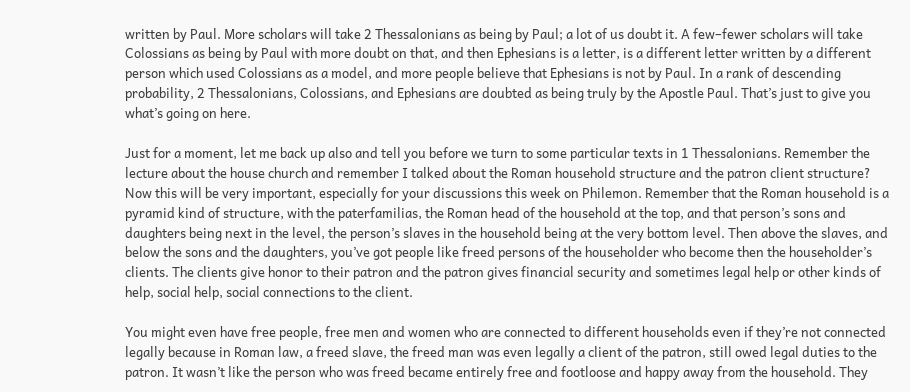written by Paul. More scholars will take 2 Thessalonians as being by Paul; a lot of us doubt it. A few–fewer scholars will take Colossians as being by Paul with more doubt on that, and then Ephesians is a letter, is a different letter written by a different person which used Colossians as a model, and more people believe that Ephesians is not by Paul. In a rank of descending probability, 2 Thessalonians, Colossians, and Ephesians are doubted as being truly by the Apostle Paul. That’s just to give you what’s going on here.

Just for a moment, let me back up also and tell you before we turn to some particular texts in 1 Thessalonians. Remember the lecture about the house church and remember I talked about the Roman household structure and the patron client structure? Now this will be very important, especially for your discussions this week on Philemon. Remember that the Roman household is a pyramid kind of structure, with the paterfamilias, the Roman head of the household at the top, and that person’s sons and daughters being next in the level, the person’s slaves in the household being at the very bottom level. Then above the slaves, and below the sons and the daughters, you’ve got people like freed persons of the householder who become then the householder’s clients. The clients give honor to their patron and the patron gives financial security and sometimes legal help or other kinds of help, social help, social connections to the client.

You might even have free people, free men and women who are connected to different households even if they’re not connected legally because in Roman law, a freed slave, the freed man was even legally a client of the patron, still owed legal duties to the patron. It wasn’t like the person who was freed became entirely free and footloose and happy away from the household. They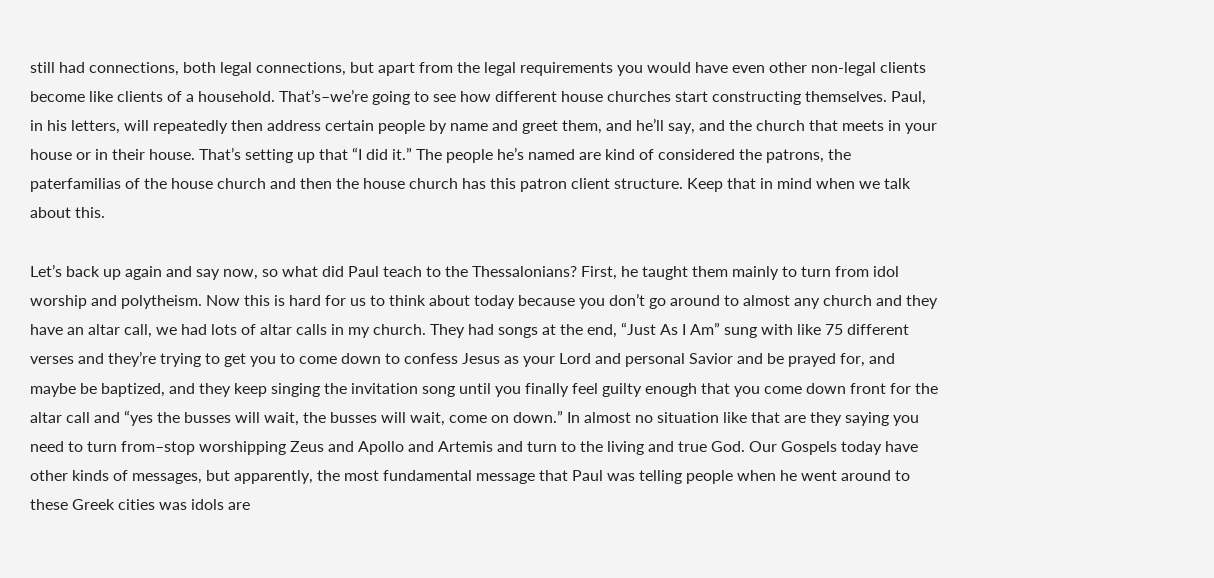still had connections, both legal connections, but apart from the legal requirements you would have even other non-legal clients become like clients of a household. That’s–we’re going to see how different house churches start constructing themselves. Paul, in his letters, will repeatedly then address certain people by name and greet them, and he’ll say, and the church that meets in your house or in their house. That’s setting up that “I did it.” The people he’s named are kind of considered the patrons, the paterfamilias of the house church and then the house church has this patron client structure. Keep that in mind when we talk about this.

Let’s back up again and say now, so what did Paul teach to the Thessalonians? First, he taught them mainly to turn from idol worship and polytheism. Now this is hard for us to think about today because you don’t go around to almost any church and they have an altar call, we had lots of altar calls in my church. They had songs at the end, “Just As I Am” sung with like 75 different verses and they’re trying to get you to come down to confess Jesus as your Lord and personal Savior and be prayed for, and maybe be baptized, and they keep singing the invitation song until you finally feel guilty enough that you come down front for the altar call and “yes the busses will wait, the busses will wait, come on down.” In almost no situation like that are they saying you need to turn from–stop worshipping Zeus and Apollo and Artemis and turn to the living and true God. Our Gospels today have other kinds of messages, but apparently, the most fundamental message that Paul was telling people when he went around to these Greek cities was idols are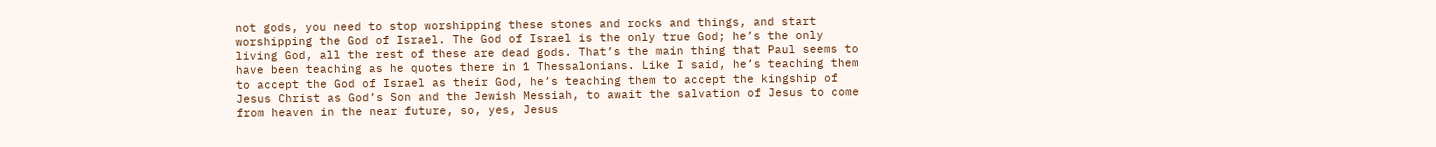not gods, you need to stop worshipping these stones and rocks and things, and start worshipping the God of Israel. The God of Israel is the only true God; he’s the only living God, all the rest of these are dead gods. That’s the main thing that Paul seems to have been teaching as he quotes there in 1 Thessalonians. Like I said, he’s teaching them to accept the God of Israel as their God, he’s teaching them to accept the kingship of Jesus Christ as God’s Son and the Jewish Messiah, to await the salvation of Jesus to come from heaven in the near future, so, yes, Jesus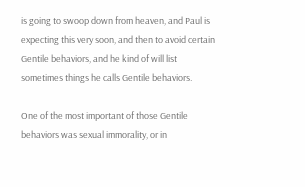is going to swoop down from heaven, and Paul is expecting this very soon, and then to avoid certain Gentile behaviors, and he kind of will list sometimes things he calls Gentile behaviors.

One of the most important of those Gentile behaviors was sexual immorality, or in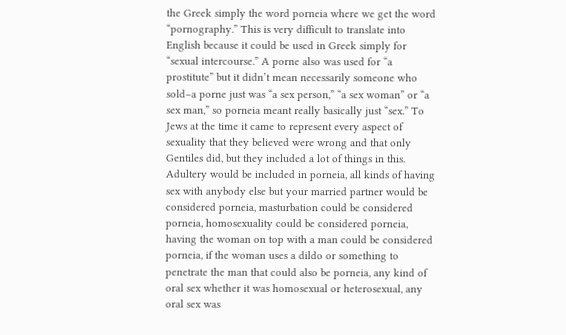the Greek simply the word porneia where we get the word “pornography.” This is very difficult to translate into English because it could be used in Greek simply for “sexual intercourse.” A porne also was used for “a prostitute” but it didn’t mean necessarily someone who sold–a porne just was “a sex person,” “a sex woman” or “a sex man,” so porneia meant really basically just “sex.” To Jews at the time it came to represent every aspect of sexuality that they believed were wrong and that only Gentiles did, but they included a lot of things in this. Adultery would be included in porneia, all kinds of having sex with anybody else but your married partner would be considered porneia, masturbation could be considered porneia, homosexuality could be considered porneia, having the woman on top with a man could be considered porneia, if the woman uses a dildo or something to penetrate the man that could also be porneia, any kind of oral sex whether it was homosexual or heterosexual, any oral sex was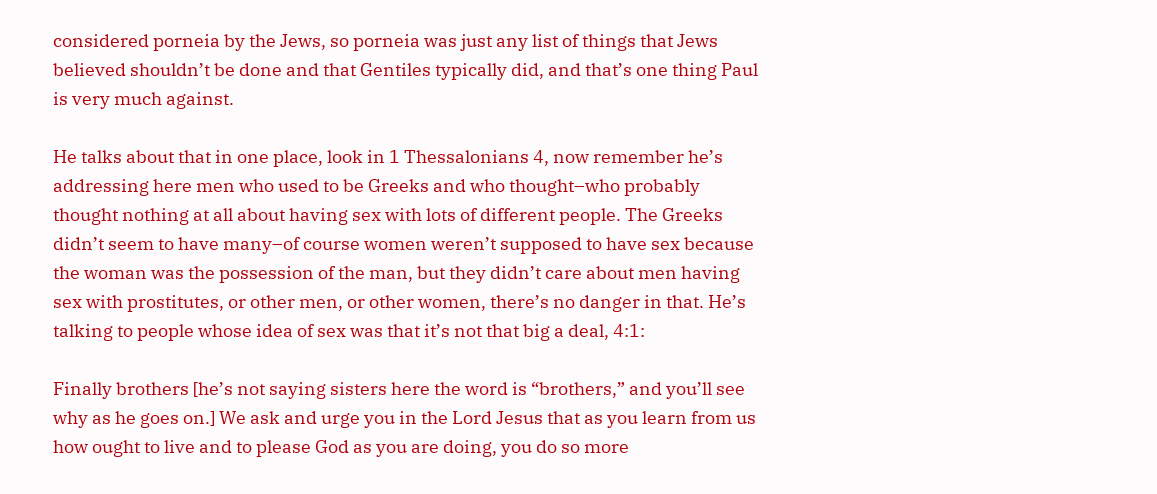considered porneia by the Jews, so porneia was just any list of things that Jews believed shouldn’t be done and that Gentiles typically did, and that’s one thing Paul is very much against.

He talks about that in one place, look in 1 Thessalonians 4, now remember he’s addressing here men who used to be Greeks and who thought–who probably thought nothing at all about having sex with lots of different people. The Greeks didn’t seem to have many–of course women weren’t supposed to have sex because the woman was the possession of the man, but they didn’t care about men having sex with prostitutes, or other men, or other women, there’s no danger in that. He’s talking to people whose idea of sex was that it’s not that big a deal, 4:1:

Finally brothers [he’s not saying sisters here the word is “brothers,” and you’ll see why as he goes on.] We ask and urge you in the Lord Jesus that as you learn from us how ought to live and to please God as you are doing, you do so more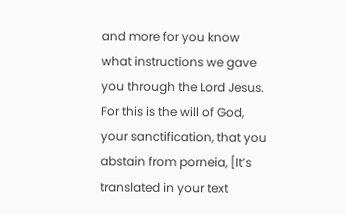and more for you know what instructions we gave you through the Lord Jesus. For this is the will of God, your sanctification, that you abstain from porneia, [It’s translated in your text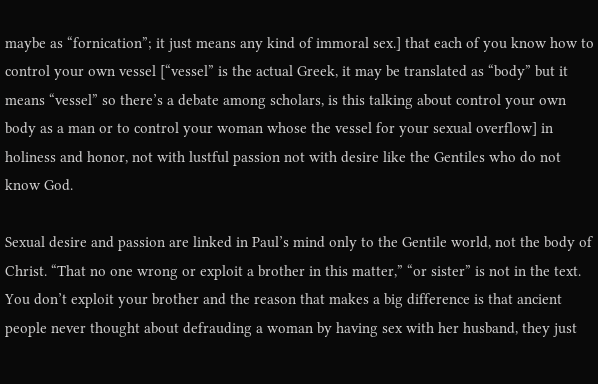maybe as “fornication”; it just means any kind of immoral sex.] that each of you know how to control your own vessel [“vessel” is the actual Greek, it may be translated as “body” but it means “vessel” so there’s a debate among scholars, is this talking about control your own body as a man or to control your woman whose the vessel for your sexual overflow] in holiness and honor, not with lustful passion not with desire like the Gentiles who do not know God.

Sexual desire and passion are linked in Paul’s mind only to the Gentile world, not the body of Christ. “That no one wrong or exploit a brother in this matter,” “or sister” is not in the text. You don’t exploit your brother and the reason that makes a big difference is that ancient people never thought about defrauding a woman by having sex with her husband, they just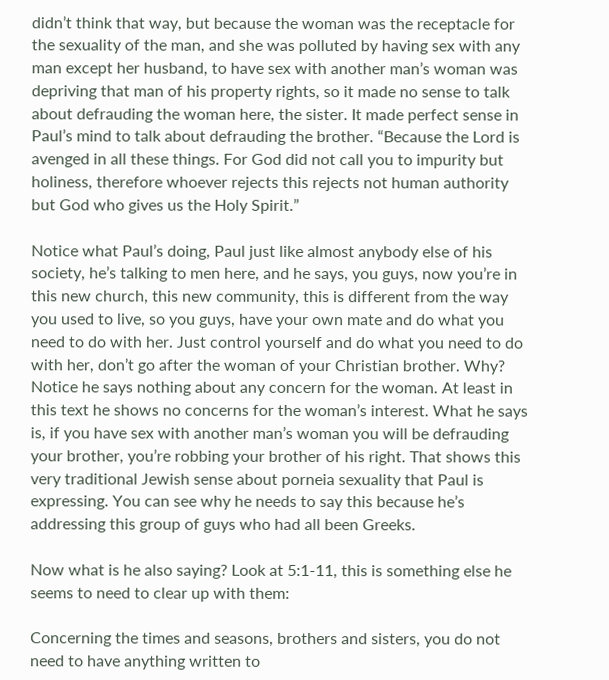didn’t think that way, but because the woman was the receptacle for the sexuality of the man, and she was polluted by having sex with any man except her husband, to have sex with another man’s woman was depriving that man of his property rights, so it made no sense to talk about defrauding the woman here, the sister. It made perfect sense in Paul’s mind to talk about defrauding the brother. “Because the Lord is avenged in all these things. For God did not call you to impurity but holiness, therefore whoever rejects this rejects not human authority but God who gives us the Holy Spirit.”

Notice what Paul’s doing, Paul just like almost anybody else of his society, he’s talking to men here, and he says, you guys, now you’re in this new church, this new community, this is different from the way you used to live, so you guys, have your own mate and do what you need to do with her. Just control yourself and do what you need to do with her, don’t go after the woman of your Christian brother. Why? Notice he says nothing about any concern for the woman. At least in this text he shows no concerns for the woman’s interest. What he says is, if you have sex with another man’s woman you will be defrauding your brother, you’re robbing your brother of his right. That shows this very traditional Jewish sense about porneia sexuality that Paul is expressing. You can see why he needs to say this because he’s addressing this group of guys who had all been Greeks.

Now what is he also saying? Look at 5:1-11, this is something else he seems to need to clear up with them:

Concerning the times and seasons, brothers and sisters, you do not need to have anything written to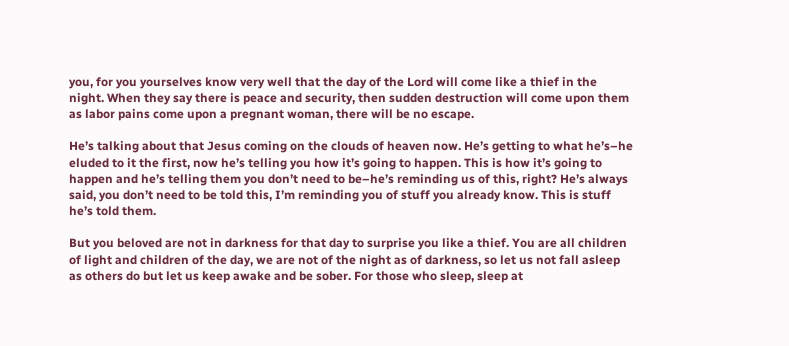you, for you yourselves know very well that the day of the Lord will come like a thief in the night. When they say there is peace and security, then sudden destruction will come upon them as labor pains come upon a pregnant woman, there will be no escape.

He’s talking about that Jesus coming on the clouds of heaven now. He’s getting to what he’s–he eluded to it the first, now he’s telling you how it’s going to happen. This is how it’s going to happen and he’s telling them you don’t need to be–he’s reminding us of this, right? He’s always said, you don’t need to be told this, I’m reminding you of stuff you already know. This is stuff he’s told them.

But you beloved are not in darkness for that day to surprise you like a thief. You are all children of light and children of the day, we are not of the night as of darkness, so let us not fall asleep as others do but let us keep awake and be sober. For those who sleep, sleep at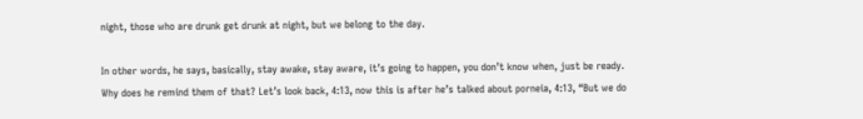night, those who are drunk get drunk at night, but we belong to the day.

In other words, he says, basically, stay awake, stay aware, it’s going to happen, you don’t know when, just be ready. Why does he remind them of that? Let’s look back, 4:13, now this is after he’s talked about porneia, 4:13, “But we do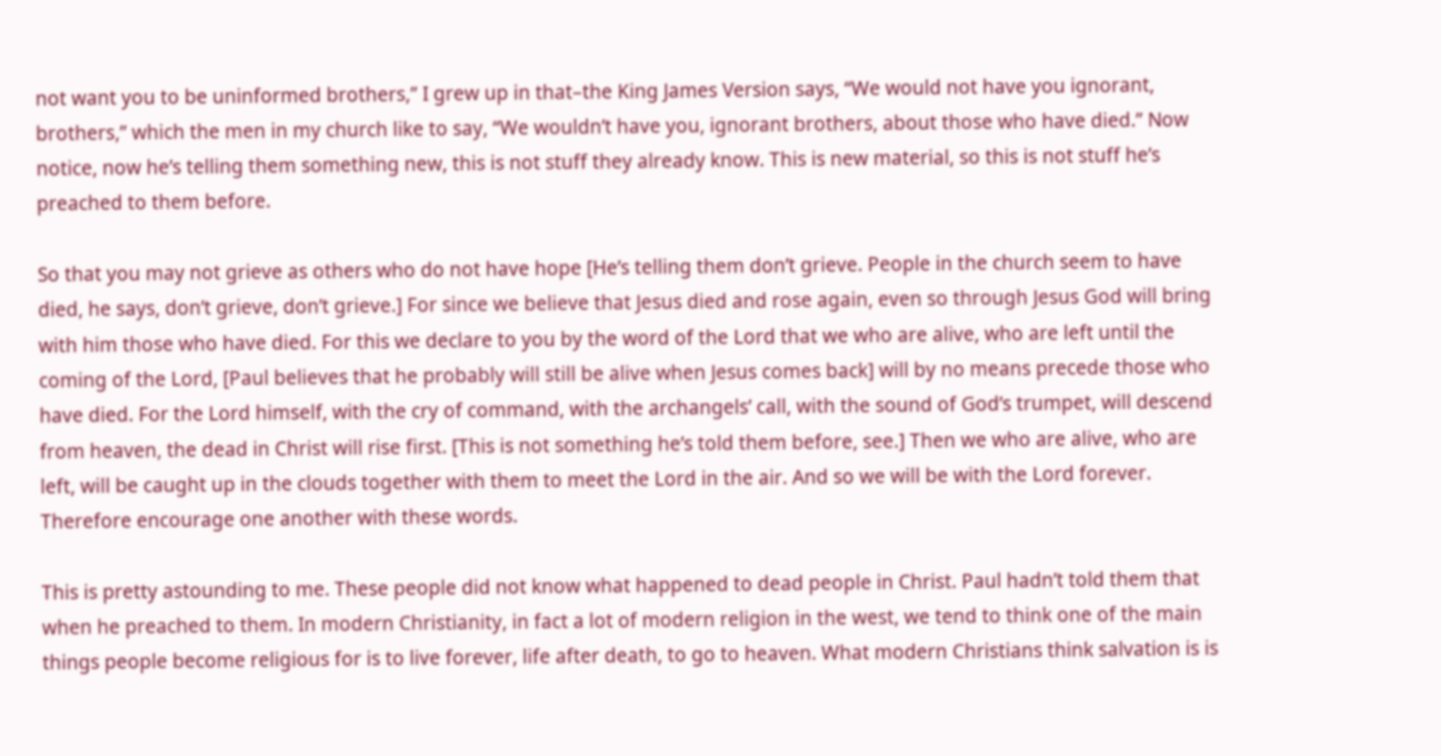not want you to be uninformed brothers,” I grew up in that–the King James Version says, “We would not have you ignorant, brothers,” which the men in my church like to say, “We wouldn’t have you, ignorant brothers, about those who have died.” Now notice, now he’s telling them something new, this is not stuff they already know. This is new material, so this is not stuff he’s preached to them before.

So that you may not grieve as others who do not have hope [He’s telling them don’t grieve. People in the church seem to have died, he says, don’t grieve, don’t grieve.] For since we believe that Jesus died and rose again, even so through Jesus God will bring with him those who have died. For this we declare to you by the word of the Lord that we who are alive, who are left until the coming of the Lord, [Paul believes that he probably will still be alive when Jesus comes back] will by no means precede those who have died. For the Lord himself, with the cry of command, with the archangels’ call, with the sound of God’s trumpet, will descend from heaven, the dead in Christ will rise first. [This is not something he’s told them before, see.] Then we who are alive, who are left, will be caught up in the clouds together with them to meet the Lord in the air. And so we will be with the Lord forever. Therefore encourage one another with these words.

This is pretty astounding to me. These people did not know what happened to dead people in Christ. Paul hadn’t told them that when he preached to them. In modern Christianity, in fact a lot of modern religion in the west, we tend to think one of the main things people become religious for is to live forever, life after death, to go to heaven. What modern Christians think salvation is is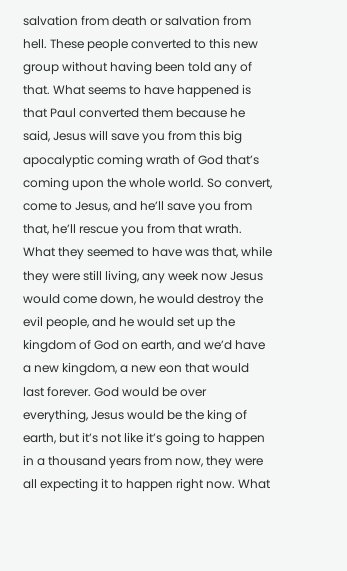salvation from death or salvation from hell. These people converted to this new group without having been told any of that. What seems to have happened is that Paul converted them because he said, Jesus will save you from this big apocalyptic coming wrath of God that’s coming upon the whole world. So convert, come to Jesus, and he’ll save you from that, he’ll rescue you from that wrath. What they seemed to have was that, while they were still living, any week now Jesus would come down, he would destroy the evil people, and he would set up the kingdom of God on earth, and we’d have a new kingdom, a new eon that would last forever. God would be over everything, Jesus would be the king of earth, but it’s not like it’s going to happen in a thousand years from now, they were all expecting it to happen right now. What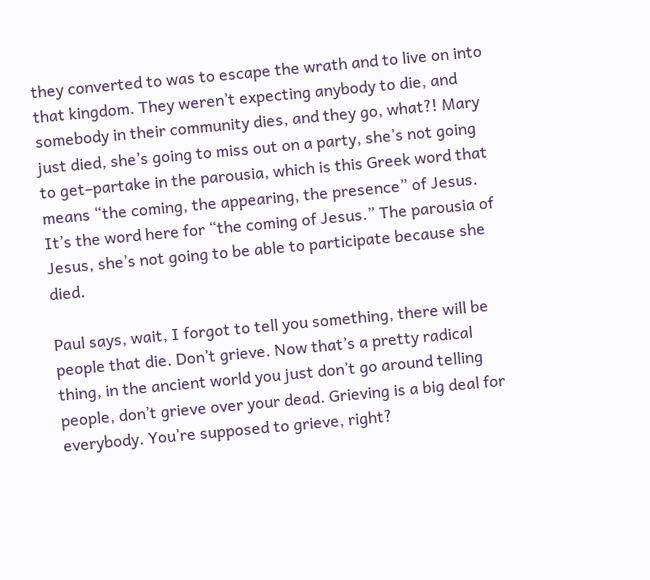they converted to was to escape the wrath and to live on into that kingdom. They weren’t expecting anybody to die, and somebody in their community dies, and they go, what?! Mary just died, she’s going to miss out on a party, she’s not going to get–partake in the parousia, which is this Greek word that means “the coming, the appearing, the presence” of Jesus. It’s the word here for “the coming of Jesus.” The parousia of Jesus, she’s not going to be able to participate because she died.

Paul says, wait, I forgot to tell you something, there will be people that die. Don’t grieve. Now that’s a pretty radical thing, in the ancient world you just don’t go around telling people, don’t grieve over your dead. Grieving is a big deal for everybody. You’re supposed to grieve, right?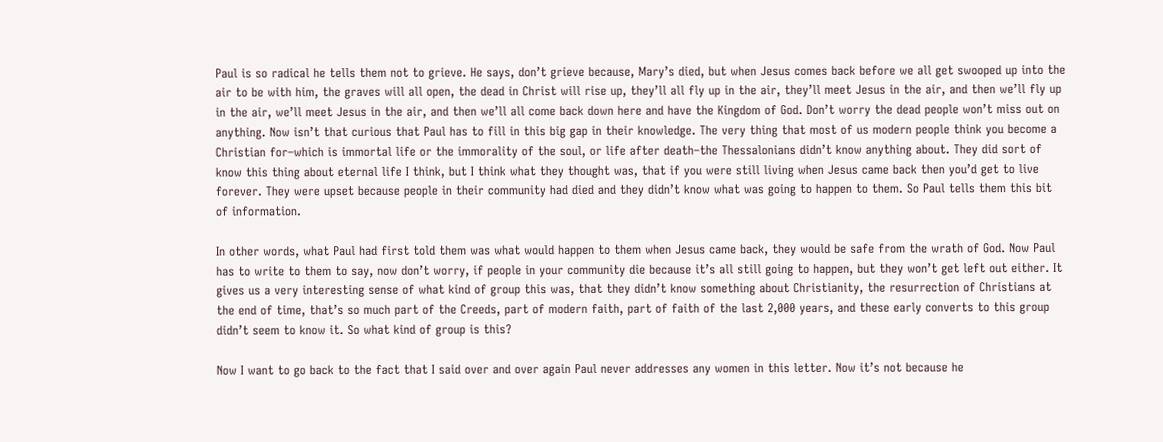Paul is so radical he tells them not to grieve. He says, don’t grieve because, Mary’s died, but when Jesus comes back before we all get swooped up into the air to be with him, the graves will all open, the dead in Christ will rise up, they’ll all fly up in the air, they’ll meet Jesus in the air, and then we’ll fly up in the air, we’ll meet Jesus in the air, and then we’ll all come back down here and have the Kingdom of God. Don’t worry the dead people won’t miss out on anything. Now isn’t that curious that Paul has to fill in this big gap in their knowledge. The very thing that most of us modern people think you become a Christian for–which is immortal life or the immorality of the soul, or life after death–the Thessalonians didn’t know anything about. They did sort of know this thing about eternal life I think, but I think what they thought was, that if you were still living when Jesus came back then you’d get to live forever. They were upset because people in their community had died and they didn’t know what was going to happen to them. So Paul tells them this bit of information.

In other words, what Paul had first told them was what would happen to them when Jesus came back, they would be safe from the wrath of God. Now Paul has to write to them to say, now don’t worry, if people in your community die because it’s all still going to happen, but they won’t get left out either. It gives us a very interesting sense of what kind of group this was, that they didn’t know something about Christianity, the resurrection of Christians at the end of time, that’s so much part of the Creeds, part of modern faith, part of faith of the last 2,000 years, and these early converts to this group didn’t seem to know it. So what kind of group is this?

Now I want to go back to the fact that I said over and over again Paul never addresses any women in this letter. Now it’s not because he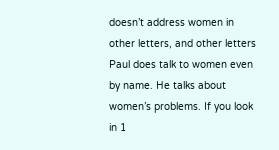doesn’t address women in other letters, and other letters Paul does talk to women even by name. He talks about women’s problems. If you look in 1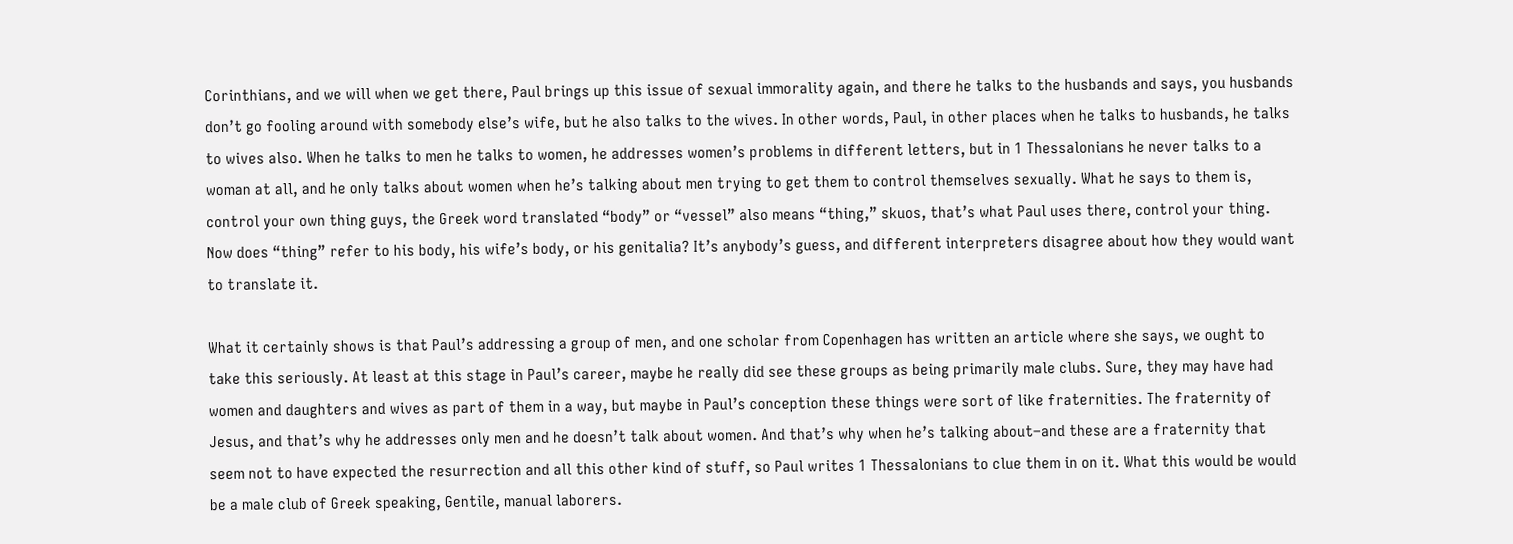Corinthians, and we will when we get there, Paul brings up this issue of sexual immorality again, and there he talks to the husbands and says, you husbands don’t go fooling around with somebody else’s wife, but he also talks to the wives. In other words, Paul, in other places when he talks to husbands, he talks to wives also. When he talks to men he talks to women, he addresses women’s problems in different letters, but in 1 Thessalonians he never talks to a woman at all, and he only talks about women when he’s talking about men trying to get them to control themselves sexually. What he says to them is, control your own thing guys, the Greek word translated “body” or “vessel” also means “thing,” skuos, that’s what Paul uses there, control your thing. Now does “thing” refer to his body, his wife’s body, or his genitalia? It’s anybody’s guess, and different interpreters disagree about how they would want to translate it.

What it certainly shows is that Paul’s addressing a group of men, and one scholar from Copenhagen has written an article where she says, we ought to take this seriously. At least at this stage in Paul’s career, maybe he really did see these groups as being primarily male clubs. Sure, they may have had women and daughters and wives as part of them in a way, but maybe in Paul’s conception these things were sort of like fraternities. The fraternity of Jesus, and that’s why he addresses only men and he doesn’t talk about women. And that’s why when he’s talking about–and these are a fraternity that seem not to have expected the resurrection and all this other kind of stuff, so Paul writes 1 Thessalonians to clue them in on it. What this would be would be a male club of Greek speaking, Gentile, manual laborers.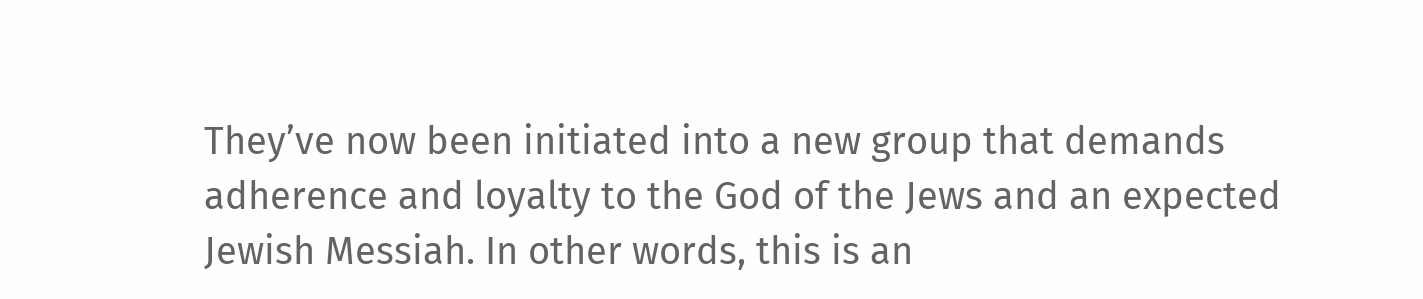They’ve now been initiated into a new group that demands adherence and loyalty to the God of the Jews and an expected Jewish Messiah. In other words, this is an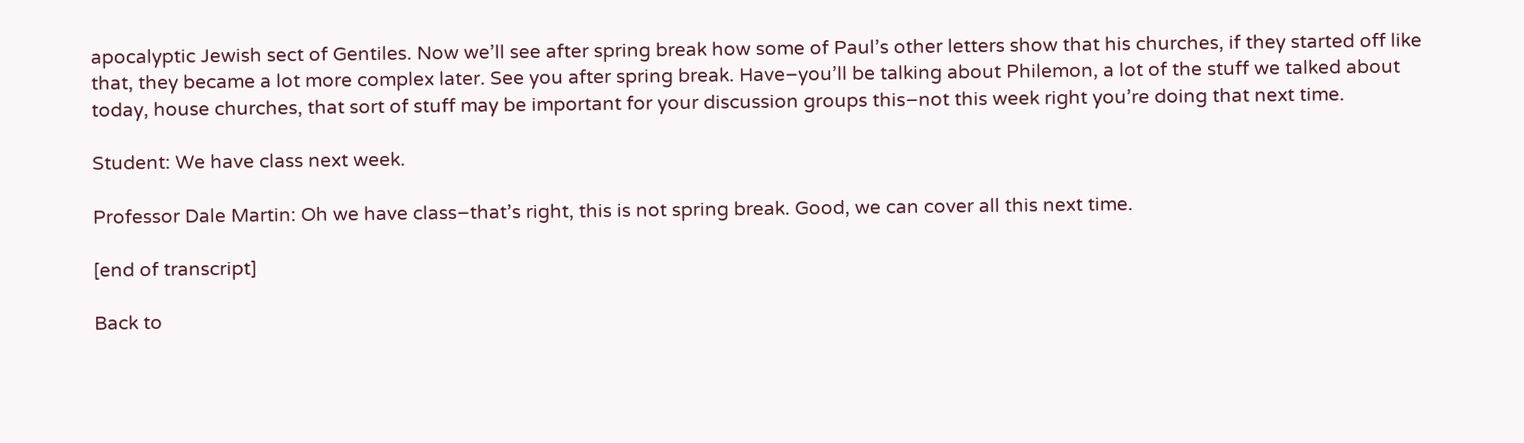apocalyptic Jewish sect of Gentiles. Now we’ll see after spring break how some of Paul’s other letters show that his churches, if they started off like that, they became a lot more complex later. See you after spring break. Have–you’ll be talking about Philemon, a lot of the stuff we talked about today, house churches, that sort of stuff may be important for your discussion groups this–not this week right you’re doing that next time.

Student: We have class next week.

Professor Dale Martin: Oh we have class–that’s right, this is not spring break. Good, we can cover all this next time.

[end of transcript]

Back to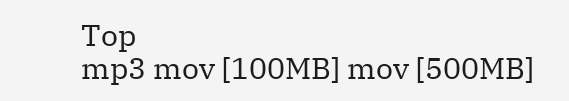Top
mp3 mov [100MB] mov [500MB]